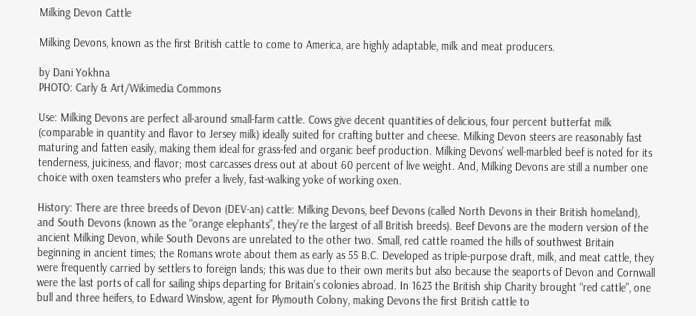Milking Devon Cattle

Milking Devons, known as the first British cattle to come to America, are highly adaptable, milk and meat producers.

by Dani Yokhna
PHOTO: Carly & Art/Wikimedia Commons

Use: Milking Devons are perfect all-around small-farm cattle. Cows give decent quantities of delicious, four percent butterfat milk (comparable in quantity and flavor to Jersey milk) ideally suited for crafting butter and cheese. Milking Devon steers are reasonably fast maturing and fatten easily, making them ideal for grass-fed and organic beef production. Milking Devons’ well-marbled beef is noted for its tenderness, juiciness, and flavor; most carcasses dress out at about 60 percent of live weight. And, Milking Devons are still a number one choice with oxen teamsters who prefer a lively, fast-walking yoke of working oxen.

History: There are three breeds of Devon (DEV-an) cattle: Milking Devons, beef Devons (called North Devons in their British homeland), and South Devons (known as the “orange elephants”, they’re the largest of all British breeds). Beef Devons are the modern version of the ancient Milking Devon, while South Devons are unrelated to the other two. Small, red cattle roamed the hills of southwest Britain beginning in ancient times; the Romans wrote about them as early as 55 B.C. Developed as triple-purpose draft, milk, and meat cattle, they were frequently carried by settlers to foreign lands; this was due to their own merits but also because the seaports of Devon and Cornwall were the last ports of call for sailing ships departing for Britain’s colonies abroad. In 1623 the British ship Charity brought “red cattle”, one bull and three heifers, to Edward Winslow, agent for Plymouth Colony, making Devons the first British cattle to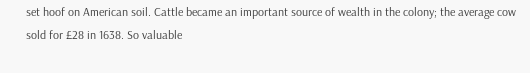set hoof on American soil. Cattle became an important source of wealth in the colony; the average cow sold for £28 in 1638. So valuable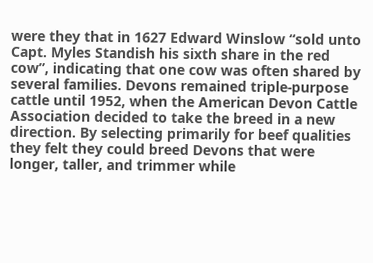were they that in 1627 Edward Winslow “sold unto Capt. Myles Standish his sixth share in the red cow”, indicating that one cow was often shared by several families. Devons remained triple-purpose cattle until 1952, when the American Devon Cattle Association decided to take the breed in a new direction. By selecting primarily for beef qualities they felt they could breed Devons that were longer, taller, and trimmer while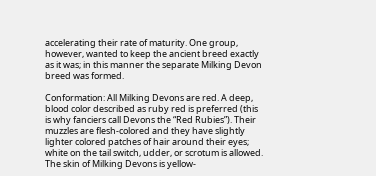accelerating their rate of maturity. One group, however, wanted to keep the ancient breed exactly as it was; in this manner the separate Milking Devon breed was formed.

Conformation: All Milking Devons are red. A deep, blood color described as ruby red is preferred (this is why fanciers call Devons the “Red Rubies”). Their muzzles are flesh-colored and they have slightly lighter colored patches of hair around their eyes; white on the tail switch, udder, or scrotum is allowed. The skin of Milking Devons is yellow-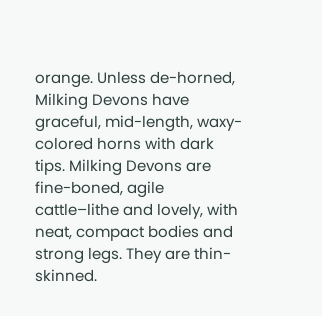orange. Unless de-horned, Milking Devons have graceful, mid-length, waxy-colored horns with dark tips. Milking Devons are fine-boned, agile cattle–lithe and lovely, with neat, compact bodies and strong legs. They are thin-skinned.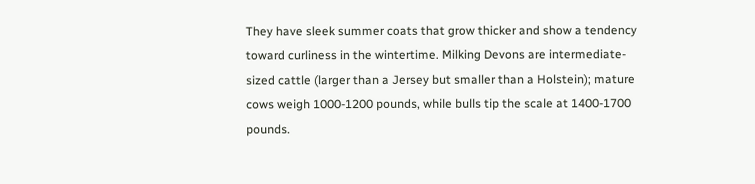They have sleek summer coats that grow thicker and show a tendency toward curliness in the wintertime. Milking Devons are intermediate-sized cattle (larger than a Jersey but smaller than a Holstein); mature cows weigh 1000-1200 pounds, while bulls tip the scale at 1400-1700 pounds.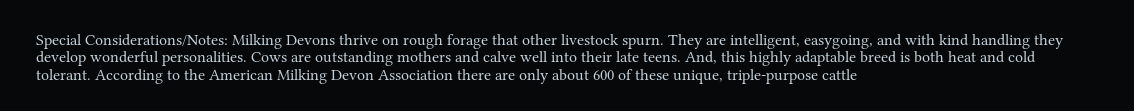Special Considerations/Notes: Milking Devons thrive on rough forage that other livestock spurn. They are intelligent, easygoing, and with kind handling they develop wonderful personalities. Cows are outstanding mothers and calve well into their late teens. And, this highly adaptable breed is both heat and cold tolerant. According to the American Milking Devon Association there are only about 600 of these unique, triple-purpose cattle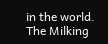in the world. The Milking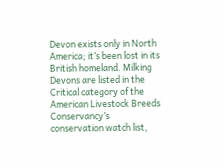Devon exists only in North America; it’s been lost in its British homeland. Milking Devons are listed in the Critical category of the American Livestock Breeds Conservancy’s conservation watch list,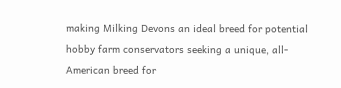making Milking Devons an ideal breed for potential hobby farm conservators seeking a unique, all-American breed for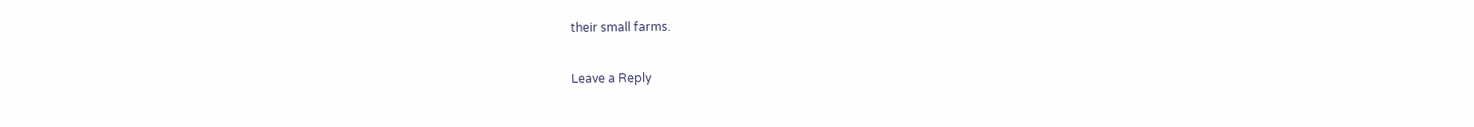their small farms.

Leave a Reply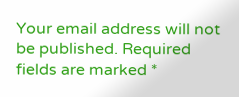Your email address will not be published. Required fields are marked *